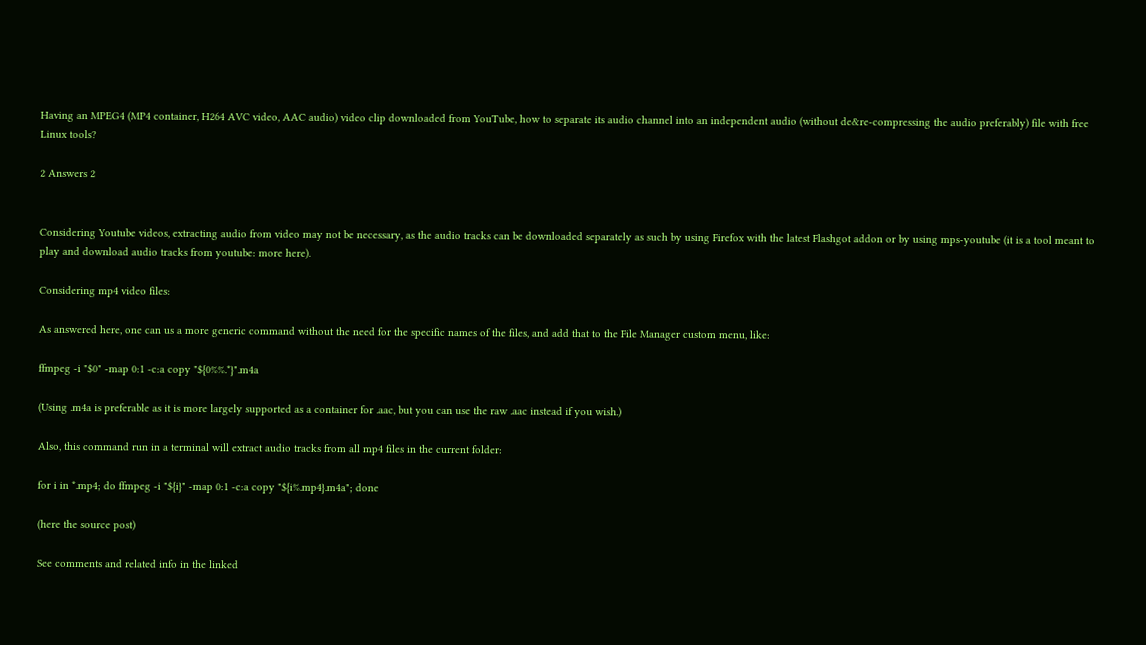Having an MPEG4 (MP4 container, H264 AVC video, AAC audio) video clip downloaded from YouTube, how to separate its audio channel into an independent audio (without de&re-compressing the audio preferably) file with free Linux tools?

2 Answers 2


Considering Youtube videos, extracting audio from video may not be necessary, as the audio tracks can be downloaded separately as such by using Firefox with the latest Flashgot addon or by using mps-youtube (it is a tool meant to play and download audio tracks from youtube: more here).

Considering mp4 video files:

As answered here, one can us a more generic command without the need for the specific names of the files, and add that to the File Manager custom menu, like:

ffmpeg -i "$0" -map 0:1 -c:a copy "${0%%.*}".m4a

(Using .m4a is preferable as it is more largely supported as a container for .aac, but you can use the raw .aac instead if you wish.)

Also, this command run in a terminal will extract audio tracks from all mp4 files in the current folder:

for i in *.mp4; do ffmpeg -i "${i}" -map 0:1 -c:a copy "${i%.mp4}.m4a"; done

(here the source post)

See comments and related info in the linked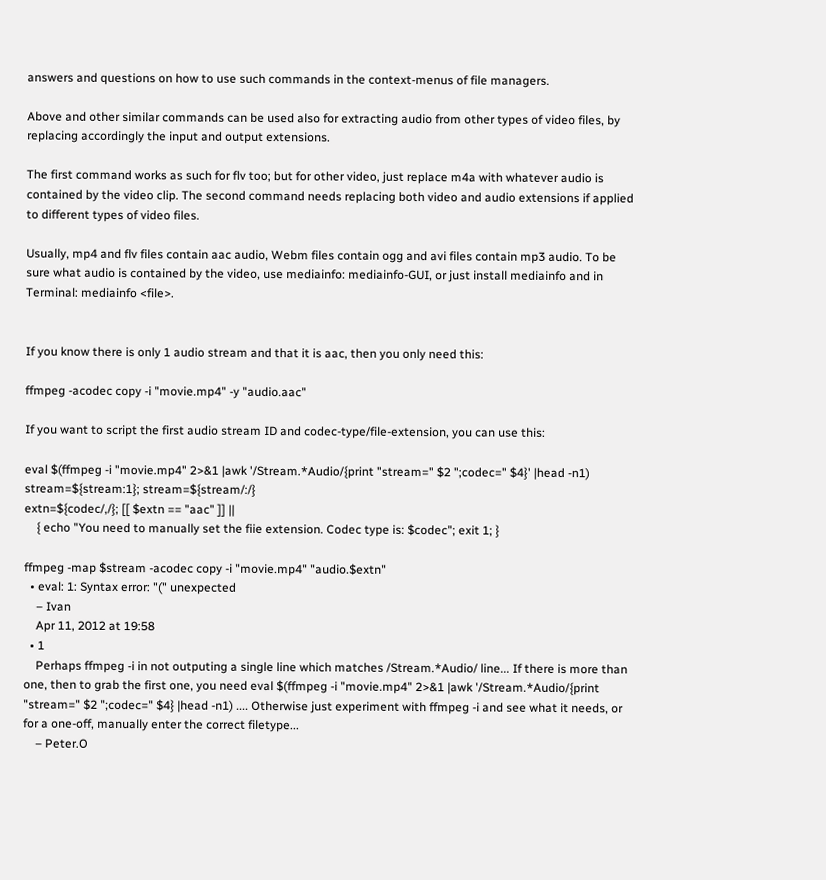answers and questions on how to use such commands in the context-menus of file managers.

Above and other similar commands can be used also for extracting audio from other types of video files, by replacing accordingly the input and output extensions.

The first command works as such for flv too; but for other video, just replace m4a with whatever audio is contained by the video clip. The second command needs replacing both video and audio extensions if applied to different types of video files.

Usually, mp4 and flv files contain aac audio, Webm files contain ogg and avi files contain mp3 audio. To be sure what audio is contained by the video, use mediainfo: mediainfo-GUI, or just install mediainfo and in Terminal: mediainfo <file>.


If you know there is only 1 audio stream and that it is aac, then you only need this:

ffmpeg -acodec copy -i "movie.mp4" -y "audio.aac"

If you want to script the first audio stream ID and codec-type/file-extension, you can use this:

eval $(ffmpeg -i "movie.mp4" 2>&1 |awk '/Stream.*Audio/{print "stream=" $2 ";codec=" $4}' |head -n1)
stream=${stream:1}; stream=${stream/:/}
extn=${codec/,/}; [[ $extn == "aac" ]] ||
    { echo "You need to manually set the fiie extension. Codec type is: $codec"; exit 1; }

ffmpeg -map $stream -acodec copy -i "movie.mp4" "audio.$extn"
  • eval: 1: Syntax error: "(" unexpected
    – Ivan
    Apr 11, 2012 at 19:58
  • 1
    Perhaps ffmpeg -i in not outputing a single line which matches /Stream.*Audio/ line... If there is more than one, then to grab the first one, you need eval $(ffmpeg -i "movie.mp4" 2>&1 |awk '/Stream.*Audio/{print "stream=" $2 ";codec=" $4} |head -n1) .... Otherwise just experiment with ffmpeg -i and see what it needs, or for a one-off, manually enter the correct filetype...
    – Peter.O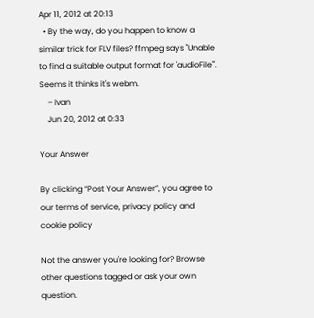Apr 11, 2012 at 20:13
  • By the way, do you happen to know a similar trick for FLV files? ffmpeg says "Unable to find a suitable output format for 'audioFile'". Seems it thinks it's webm.
    – Ivan
    Jun 20, 2012 at 0:33

Your Answer

By clicking “Post Your Answer”, you agree to our terms of service, privacy policy and cookie policy

Not the answer you're looking for? Browse other questions tagged or ask your own question.